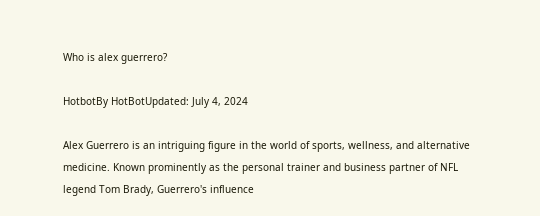Who is alex guerrero?

HotbotBy HotBotUpdated: July 4, 2024

Alex Guerrero is an intriguing figure in the world of sports, wellness, and alternative medicine. Known prominently as the personal trainer and business partner of NFL legend Tom Brady, Guerrero's influence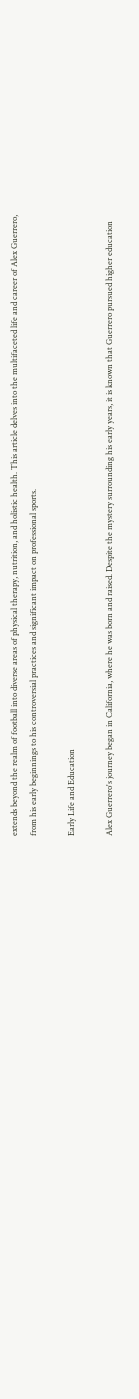extends beyond the realm of football into diverse areas of physical therapy, nutrition, and holistic health. This article delves into the multifaceted life and career of Alex Guerrero, from his early beginnings to his controversial practices and significant impact on professional sports.

Early Life and Education

Alex Guerrero's journey began in California, where he was born and raised. Despite the mystery surrounding his early years, it is known that Guerrero pursued higher education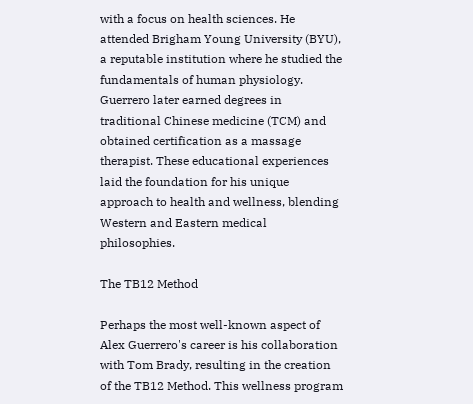with a focus on health sciences. He attended Brigham Young University (BYU), a reputable institution where he studied the fundamentals of human physiology. Guerrero later earned degrees in traditional Chinese medicine (TCM) and obtained certification as a massage therapist. These educational experiences laid the foundation for his unique approach to health and wellness, blending Western and Eastern medical philosophies.

The TB12 Method

Perhaps the most well-known aspect of Alex Guerrero's career is his collaboration with Tom Brady, resulting in the creation of the TB12 Method. This wellness program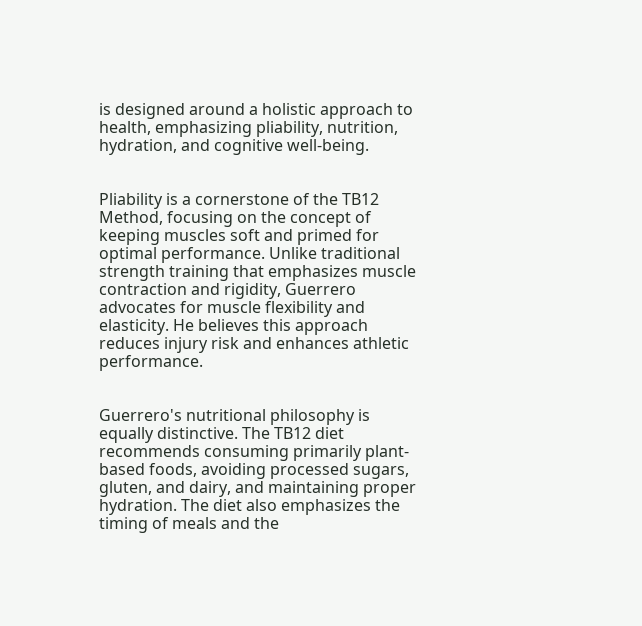is designed around a holistic approach to health, emphasizing pliability, nutrition, hydration, and cognitive well-being.


Pliability is a cornerstone of the TB12 Method, focusing on the concept of keeping muscles soft and primed for optimal performance. Unlike traditional strength training that emphasizes muscle contraction and rigidity, Guerrero advocates for muscle flexibility and elasticity. He believes this approach reduces injury risk and enhances athletic performance.


Guerrero's nutritional philosophy is equally distinctive. The TB12 diet recommends consuming primarily plant-based foods, avoiding processed sugars, gluten, and dairy, and maintaining proper hydration. The diet also emphasizes the timing of meals and the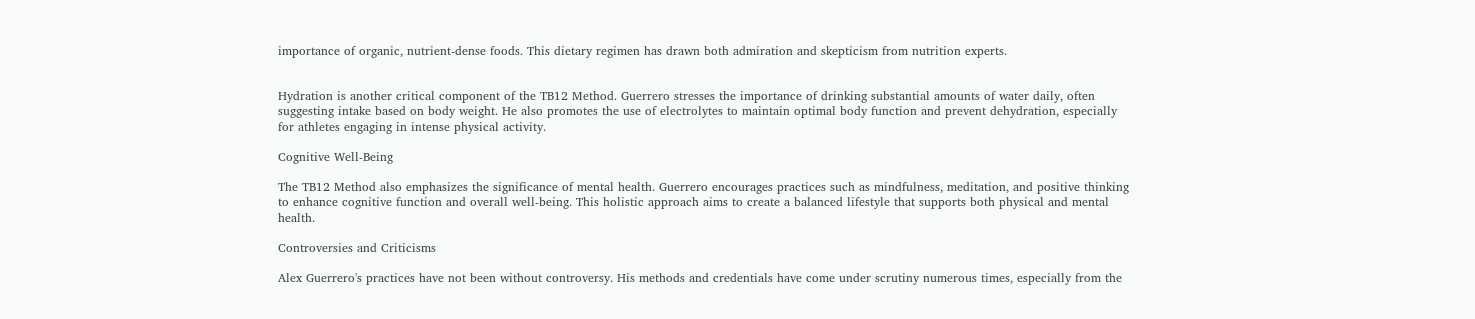importance of organic, nutrient-dense foods. This dietary regimen has drawn both admiration and skepticism from nutrition experts.


Hydration is another critical component of the TB12 Method. Guerrero stresses the importance of drinking substantial amounts of water daily, often suggesting intake based on body weight. He also promotes the use of electrolytes to maintain optimal body function and prevent dehydration, especially for athletes engaging in intense physical activity.

Cognitive Well-Being

The TB12 Method also emphasizes the significance of mental health. Guerrero encourages practices such as mindfulness, meditation, and positive thinking to enhance cognitive function and overall well-being. This holistic approach aims to create a balanced lifestyle that supports both physical and mental health.

Controversies and Criticisms

Alex Guerrero's practices have not been without controversy. His methods and credentials have come under scrutiny numerous times, especially from the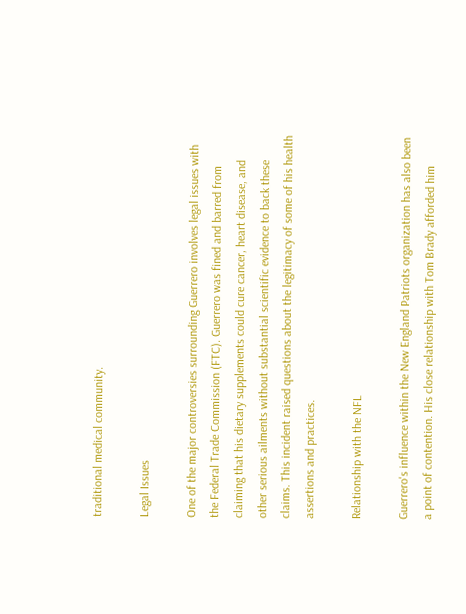traditional medical community.

Legal Issues

One of the major controversies surrounding Guerrero involves legal issues with the Federal Trade Commission (FTC). Guerrero was fined and barred from claiming that his dietary supplements could cure cancer, heart disease, and other serious ailments without substantial scientific evidence to back these claims. This incident raised questions about the legitimacy of some of his health assertions and practices.

Relationship with the NFL

Guerrero's influence within the New England Patriots organization has also been a point of contention. His close relationship with Tom Brady afforded him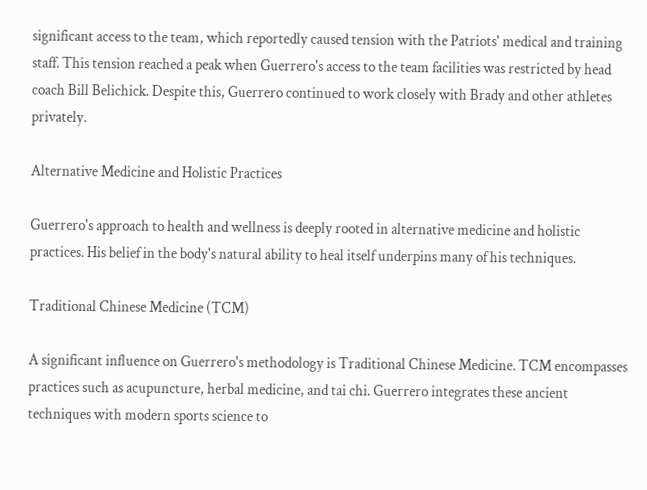significant access to the team, which reportedly caused tension with the Patriots' medical and training staff. This tension reached a peak when Guerrero's access to the team facilities was restricted by head coach Bill Belichick. Despite this, Guerrero continued to work closely with Brady and other athletes privately.

Alternative Medicine and Holistic Practices

Guerrero's approach to health and wellness is deeply rooted in alternative medicine and holistic practices. His belief in the body's natural ability to heal itself underpins many of his techniques.

Traditional Chinese Medicine (TCM)

A significant influence on Guerrero's methodology is Traditional Chinese Medicine. TCM encompasses practices such as acupuncture, herbal medicine, and tai chi. Guerrero integrates these ancient techniques with modern sports science to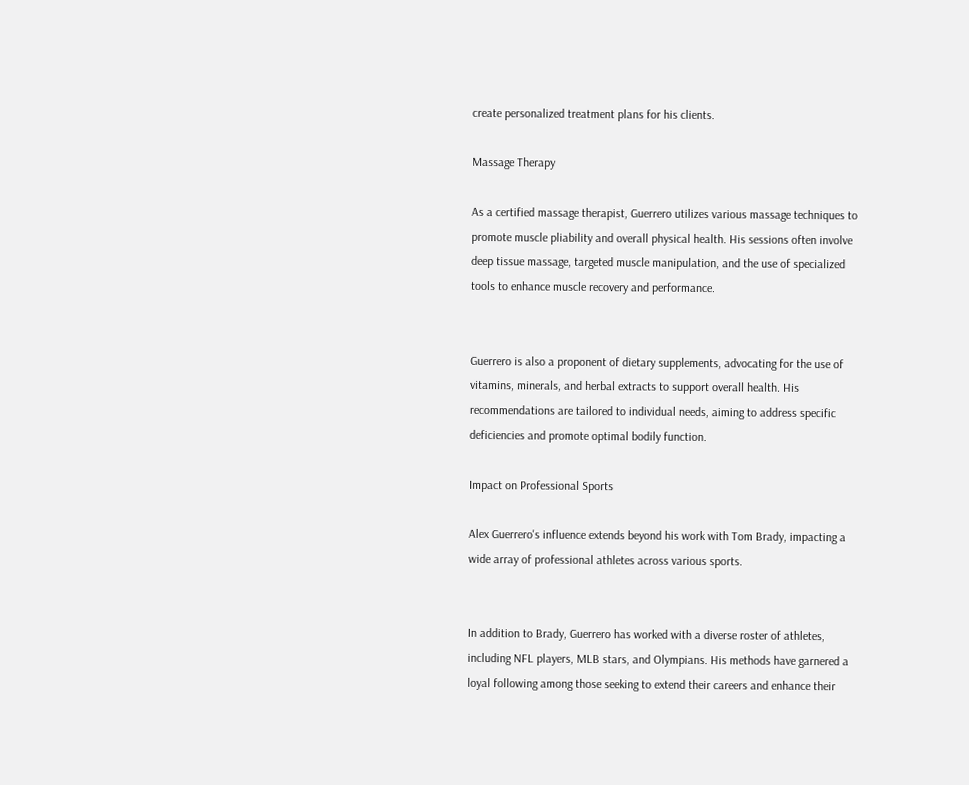create personalized treatment plans for his clients.

Massage Therapy

As a certified massage therapist, Guerrero utilizes various massage techniques to promote muscle pliability and overall physical health. His sessions often involve deep tissue massage, targeted muscle manipulation, and the use of specialized tools to enhance muscle recovery and performance.


Guerrero is also a proponent of dietary supplements, advocating for the use of vitamins, minerals, and herbal extracts to support overall health. His recommendations are tailored to individual needs, aiming to address specific deficiencies and promote optimal bodily function.

Impact on Professional Sports

Alex Guerrero's influence extends beyond his work with Tom Brady, impacting a wide array of professional athletes across various sports.


In addition to Brady, Guerrero has worked with a diverse roster of athletes, including NFL players, MLB stars, and Olympians. His methods have garnered a loyal following among those seeking to extend their careers and enhance their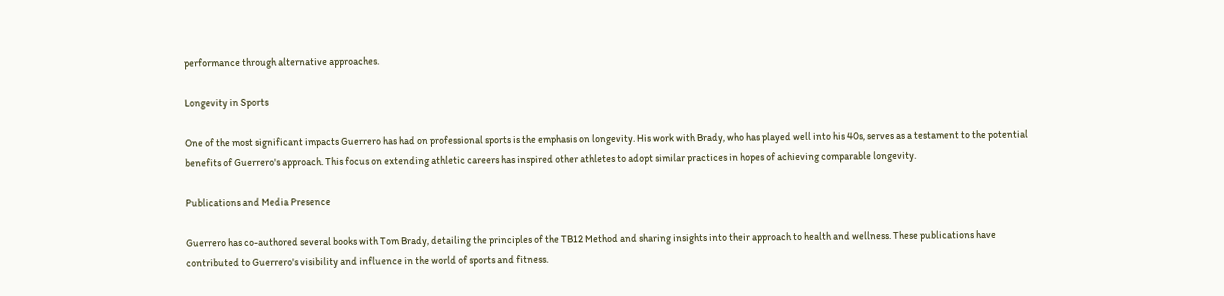performance through alternative approaches.

Longevity in Sports

One of the most significant impacts Guerrero has had on professional sports is the emphasis on longevity. His work with Brady, who has played well into his 40s, serves as a testament to the potential benefits of Guerrero's approach. This focus on extending athletic careers has inspired other athletes to adopt similar practices in hopes of achieving comparable longevity.

Publications and Media Presence

Guerrero has co-authored several books with Tom Brady, detailing the principles of the TB12 Method and sharing insights into their approach to health and wellness. These publications have contributed to Guerrero's visibility and influence in the world of sports and fitness.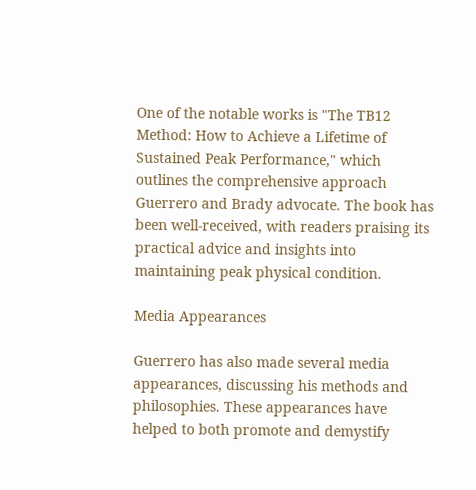One of the notable works is "The TB12 Method: How to Achieve a Lifetime of Sustained Peak Performance," which outlines the comprehensive approach Guerrero and Brady advocate. The book has been well-received, with readers praising its practical advice and insights into maintaining peak physical condition.

Media Appearances

Guerrero has also made several media appearances, discussing his methods and philosophies. These appearances have helped to both promote and demystify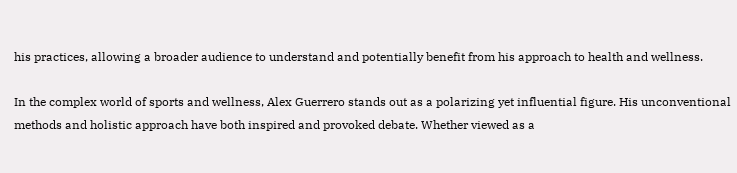his practices, allowing a broader audience to understand and potentially benefit from his approach to health and wellness.

In the complex world of sports and wellness, Alex Guerrero stands out as a polarizing yet influential figure. His unconventional methods and holistic approach have both inspired and provoked debate. Whether viewed as a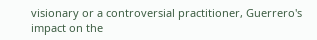visionary or a controversial practitioner, Guerrero's impact on the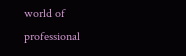world of professional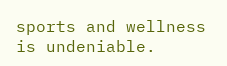sports and wellness is undeniable.